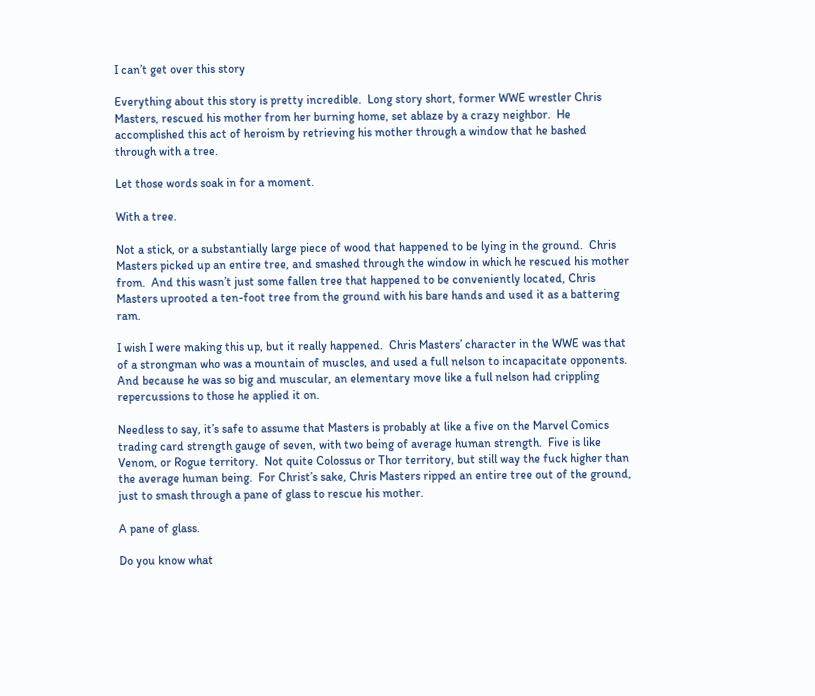I can’t get over this story

Everything about this story is pretty incredible.  Long story short, former WWE wrestler Chris Masters, rescued his mother from her burning home, set ablaze by a crazy neighbor.  He accomplished this act of heroism by retrieving his mother through a window that he bashed through with a tree.

Let those words soak in for a moment.

With a tree.

Not a stick, or a substantially large piece of wood that happened to be lying in the ground.  Chris Masters picked up an entire tree, and smashed through the window in which he rescued his mother from.  And this wasn’t just some fallen tree that happened to be conveniently located, Chris Masters uprooted a ten-foot tree from the ground with his bare hands and used it as a battering ram.

I wish I were making this up, but it really happened.  Chris Masters’ character in the WWE was that of a strongman who was a mountain of muscles, and used a full nelson to incapacitate opponents.  And because he was so big and muscular, an elementary move like a full nelson had crippling repercussions to those he applied it on.

Needless to say, it’s safe to assume that Masters is probably at like a five on the Marvel Comics trading card strength gauge of seven, with two being of average human strength.  Five is like Venom, or Rogue territory.  Not quite Colossus or Thor territory, but still way the fuck higher than the average human being.  For Christ’s sake, Chris Masters ripped an entire tree out of the ground, just to smash through a pane of glass to rescue his mother.

A pane of glass.

Do you know what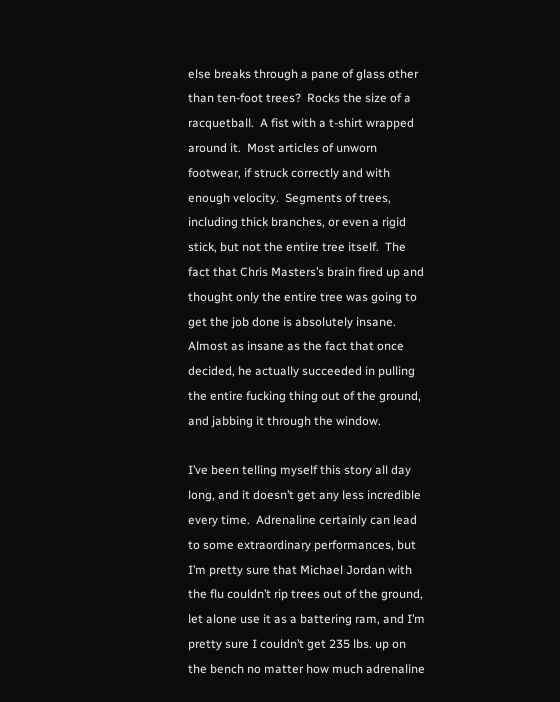else breaks through a pane of glass other than ten-foot trees?  Rocks the size of a racquetball.  A fist with a t-shirt wrapped around it.  Most articles of unworn footwear, if struck correctly and with enough velocity.  Segments of trees, including thick branches, or even a rigid stick, but not the entire tree itself.  The fact that Chris Masters’s brain fired up and thought only the entire tree was going to get the job done is absolutely insane.  Almost as insane as the fact that once decided, he actually succeeded in pulling the entire fucking thing out of the ground, and jabbing it through the window.

I’ve been telling myself this story all day long, and it doesn’t get any less incredible every time.  Adrenaline certainly can lead to some extraordinary performances, but I’m pretty sure that Michael Jordan with the flu couldn’t rip trees out of the ground, let alone use it as a battering ram, and I’m pretty sure I couldn’t get 235 lbs. up on the bench no matter how much adrenaline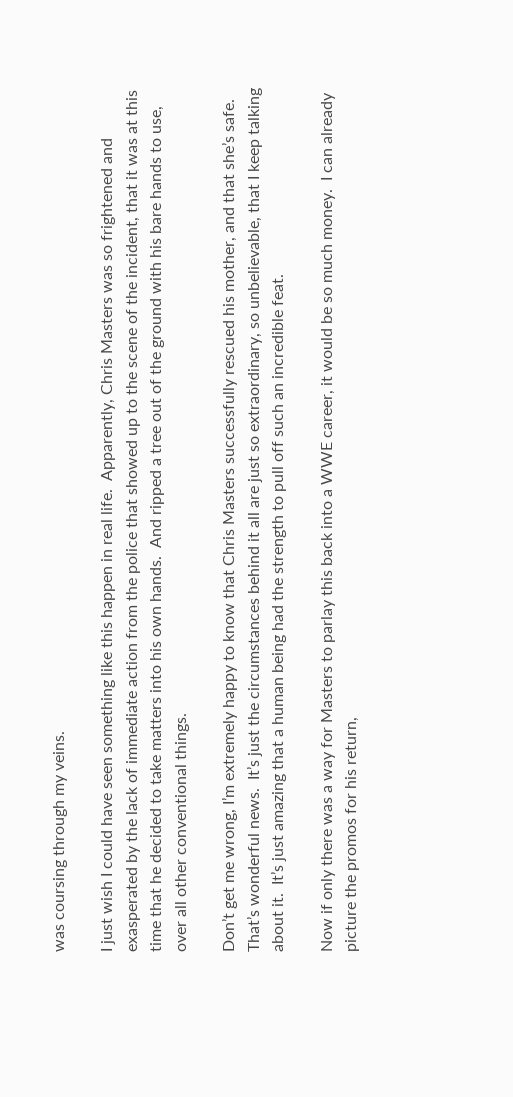was coursing through my veins.

I just wish I could have seen something like this happen in real life.  Apparently, Chris Masters was so frightened and exasperated by the lack of immediate action from the police that showed up to the scene of the incident, that it was at this time that he decided to take matters into his own hands.  And ripped a tree out of the ground with his bare hands to use, over all other conventional things.

Don’t get me wrong, I’m extremely happy to know that Chris Masters successfully rescued his mother, and that she’s safe.  That’s wonderful news.  It’s just the circumstances behind it all are just so extraordinary, so unbelievable, that I keep talking about it.  It’s just amazing that a human being had the strength to pull off such an incredible feat.

Now if only there was a way for Masters to parlay this back into a WWE career, it would be so much money.  I can already picture the promos for his return,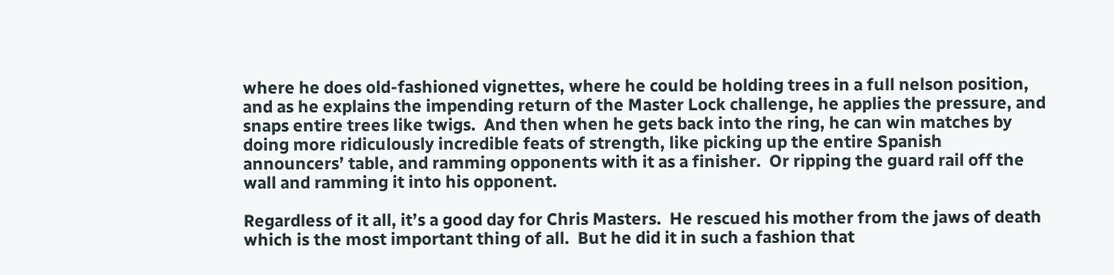where he does old-fashioned vignettes, where he could be holding trees in a full nelson position, and as he explains the impending return of the Master Lock challenge, he applies the pressure, and snaps entire trees like twigs.  And then when he gets back into the ring, he can win matches by doing more ridiculously incredible feats of strength, like picking up the entire Spanish announcers’ table, and ramming opponents with it as a finisher.  Or ripping the guard rail off the wall and ramming it into his opponent.

Regardless of it all, it’s a good day for Chris Masters.  He rescued his mother from the jaws of death which is the most important thing of all.  But he did it in such a fashion that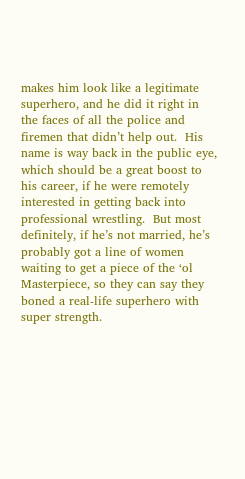makes him look like a legitimate superhero, and he did it right in the faces of all the police and firemen that didn’t help out.  His name is way back in the public eye, which should be a great boost to his career, if he were remotely interested in getting back into professional wrestling.  But most definitely, if he’s not married, he’s probably got a line of women waiting to get a piece of the ‘ol Masterpiece, so they can say they boned a real-life superhero with super strength.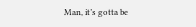Man, it’s gotta be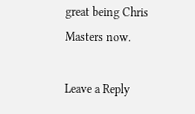great being Chris Masters now.

Leave a Reply